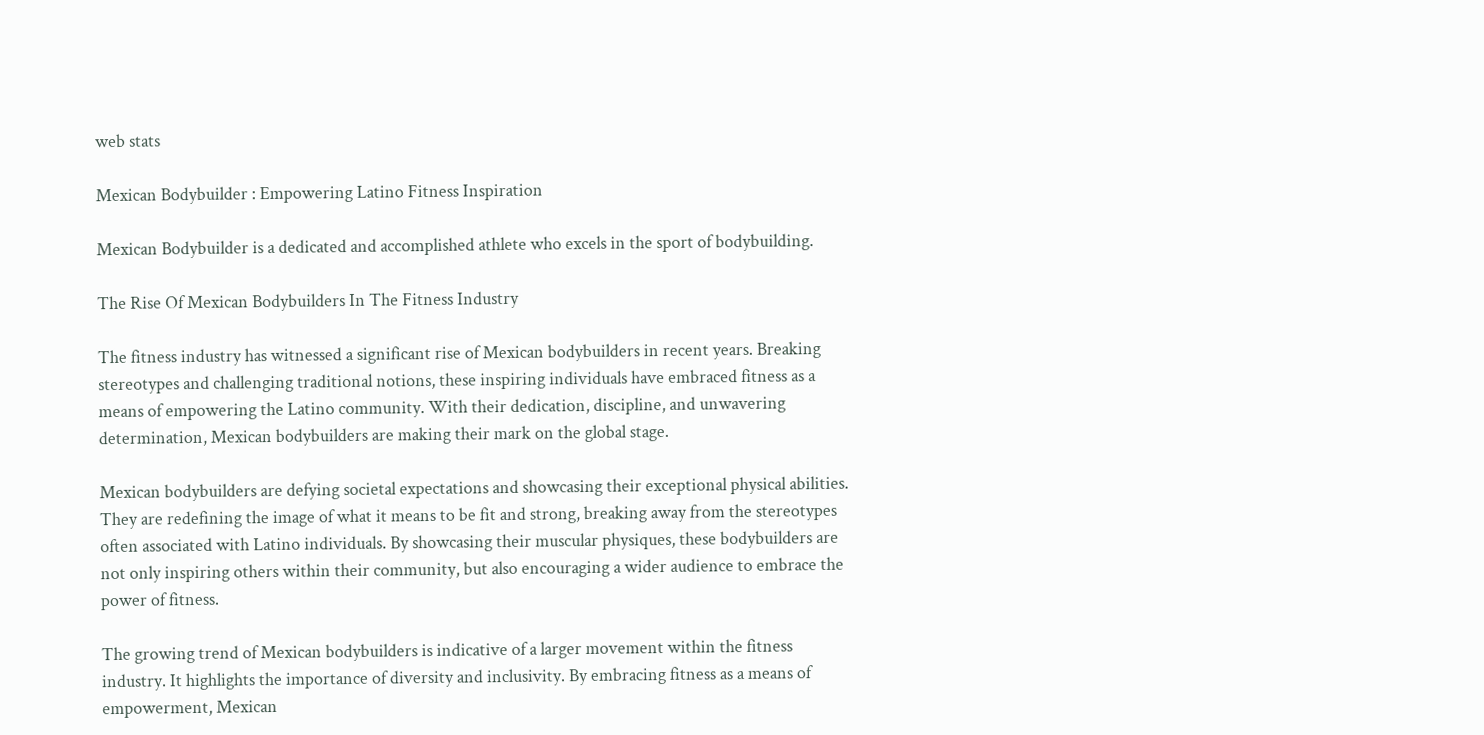web stats

Mexican Bodybuilder : Empowering Latino Fitness Inspiration

Mexican Bodybuilder is a dedicated and accomplished athlete who excels in the sport of bodybuilding.

The Rise Of Mexican Bodybuilders In The Fitness Industry

The fitness industry has witnessed a significant rise of Mexican bodybuilders in recent years. Breaking stereotypes and challenging traditional notions, these inspiring individuals have embraced fitness as a means of empowering the Latino community. With their dedication, discipline, and unwavering determination, Mexican bodybuilders are making their mark on the global stage.

Mexican bodybuilders are defying societal expectations and showcasing their exceptional physical abilities. They are redefining the image of what it means to be fit and strong, breaking away from the stereotypes often associated with Latino individuals. By showcasing their muscular physiques, these bodybuilders are not only inspiring others within their community, but also encouraging a wider audience to embrace the power of fitness.

The growing trend of Mexican bodybuilders is indicative of a larger movement within the fitness industry. It highlights the importance of diversity and inclusivity. By embracing fitness as a means of empowerment, Mexican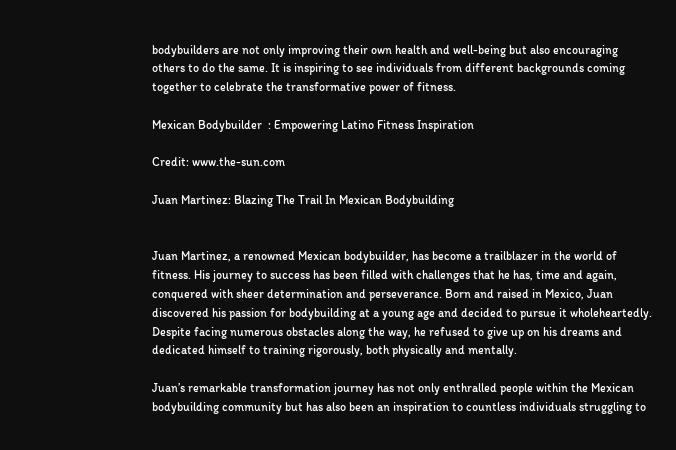bodybuilders are not only improving their own health and well-being but also encouraging others to do the same. It is inspiring to see individuals from different backgrounds coming together to celebrate the transformative power of fitness.

Mexican Bodybuilder  : Empowering Latino Fitness Inspiration

Credit: www.the-sun.com

Juan Martinez: Blazing The Trail In Mexican Bodybuilding


Juan Martinez, a renowned Mexican bodybuilder, has become a trailblazer in the world of fitness. His journey to success has been filled with challenges that he has, time and again, conquered with sheer determination and perseverance. Born and raised in Mexico, Juan discovered his passion for bodybuilding at a young age and decided to pursue it wholeheartedly. Despite facing numerous obstacles along the way, he refused to give up on his dreams and dedicated himself to training rigorously, both physically and mentally.

Juan’s remarkable transformation journey has not only enthralled people within the Mexican bodybuilding community but has also been an inspiration to countless individuals struggling to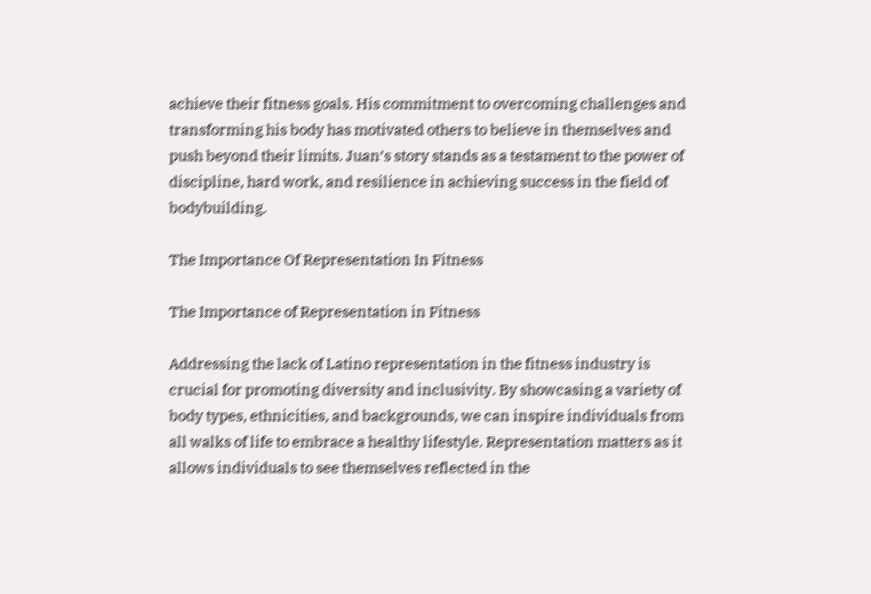achieve their fitness goals. His commitment to overcoming challenges and transforming his body has motivated others to believe in themselves and push beyond their limits. Juan’s story stands as a testament to the power of discipline, hard work, and resilience in achieving success in the field of bodybuilding.

The Importance Of Representation In Fitness

The Importance of Representation in Fitness

Addressing the lack of Latino representation in the fitness industry is crucial for promoting diversity and inclusivity. By showcasing a variety of body types, ethnicities, and backgrounds, we can inspire individuals from all walks of life to embrace a healthy lifestyle. Representation matters as it allows individuals to see themselves reflected in the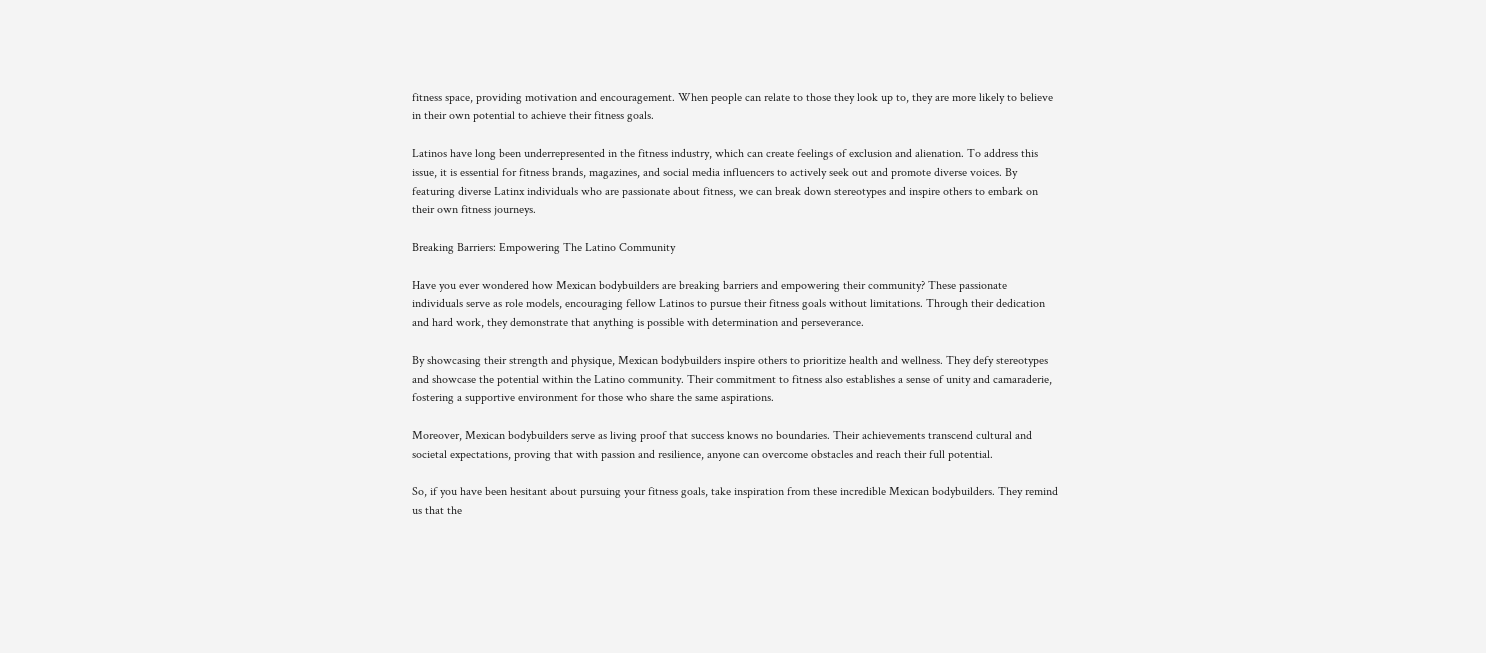fitness space, providing motivation and encouragement. When people can relate to those they look up to, they are more likely to believe in their own potential to achieve their fitness goals.

Latinos have long been underrepresented in the fitness industry, which can create feelings of exclusion and alienation. To address this issue, it is essential for fitness brands, magazines, and social media influencers to actively seek out and promote diverse voices. By featuring diverse Latinx individuals who are passionate about fitness, we can break down stereotypes and inspire others to embark on their own fitness journeys.

Breaking Barriers: Empowering The Latino Community

Have you ever wondered how Mexican bodybuilders are breaking barriers and empowering their community? These passionate individuals serve as role models, encouraging fellow Latinos to pursue their fitness goals without limitations. Through their dedication and hard work, they demonstrate that anything is possible with determination and perseverance.

By showcasing their strength and physique, Mexican bodybuilders inspire others to prioritize health and wellness. They defy stereotypes and showcase the potential within the Latino community. Their commitment to fitness also establishes a sense of unity and camaraderie, fostering a supportive environment for those who share the same aspirations.

Moreover, Mexican bodybuilders serve as living proof that success knows no boundaries. Their achievements transcend cultural and societal expectations, proving that with passion and resilience, anyone can overcome obstacles and reach their full potential.

So, if you have been hesitant about pursuing your fitness goals, take inspiration from these incredible Mexican bodybuilders. They remind us that the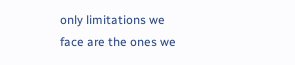only limitations we face are the ones we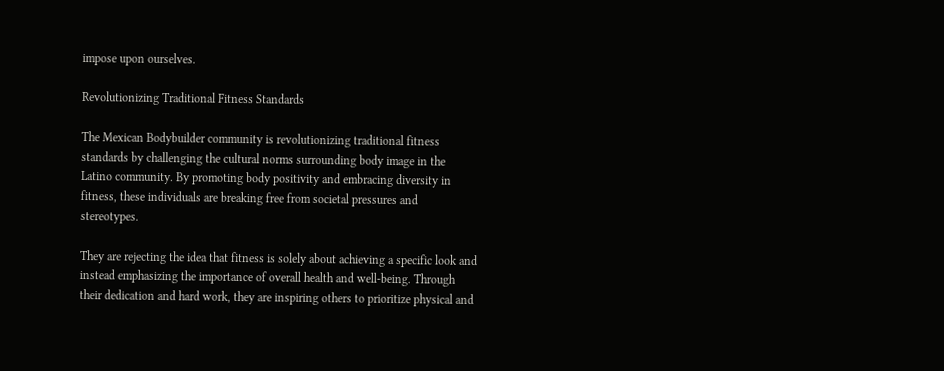impose upon ourselves.

Revolutionizing Traditional Fitness Standards

The Mexican Bodybuilder community is revolutionizing traditional fitness standards by challenging the cultural norms surrounding body image in the Latino community. By promoting body positivity and embracing diversity in fitness, these individuals are breaking free from societal pressures and stereotypes.

They are rejecting the idea that fitness is solely about achieving a specific look and instead emphasizing the importance of overall health and well-being. Through their dedication and hard work, they are inspiring others to prioritize physical and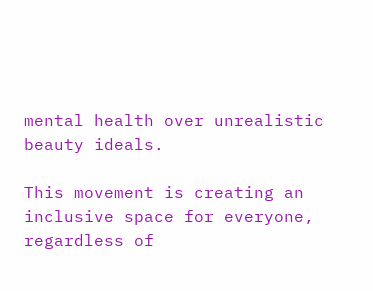mental health over unrealistic beauty ideals.

This movement is creating an inclusive space for everyone, regardless of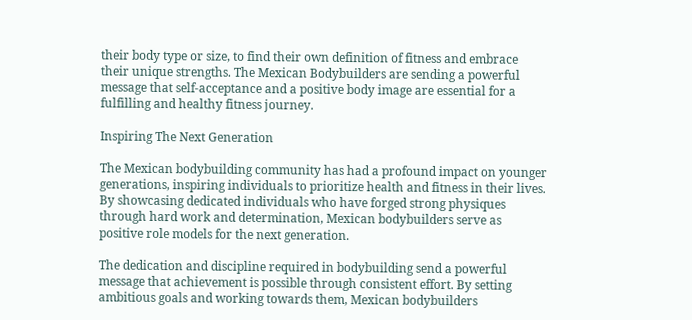their body type or size, to find their own definition of fitness and embrace their unique strengths. The Mexican Bodybuilders are sending a powerful message that self-acceptance and a positive body image are essential for a fulfilling and healthy fitness journey.

Inspiring The Next Generation

The Mexican bodybuilding community has had a profound impact on younger generations, inspiring individuals to prioritize health and fitness in their lives. By showcasing dedicated individuals who have forged strong physiques through hard work and determination, Mexican bodybuilders serve as positive role models for the next generation.

The dedication and discipline required in bodybuilding send a powerful message that achievement is possible through consistent effort. By setting ambitious goals and working towards them, Mexican bodybuilders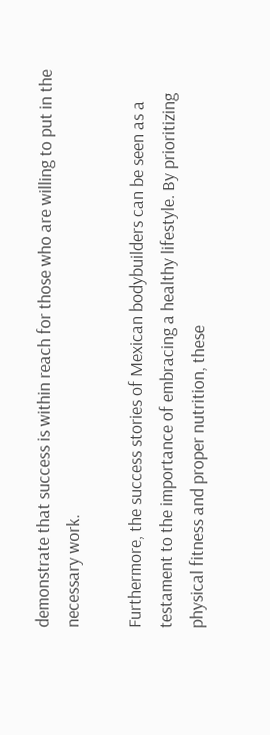demonstrate that success is within reach for those who are willing to put in the necessary work.

Furthermore, the success stories of Mexican bodybuilders can be seen as a testament to the importance of embracing a healthy lifestyle. By prioritizing physical fitness and proper nutrition, these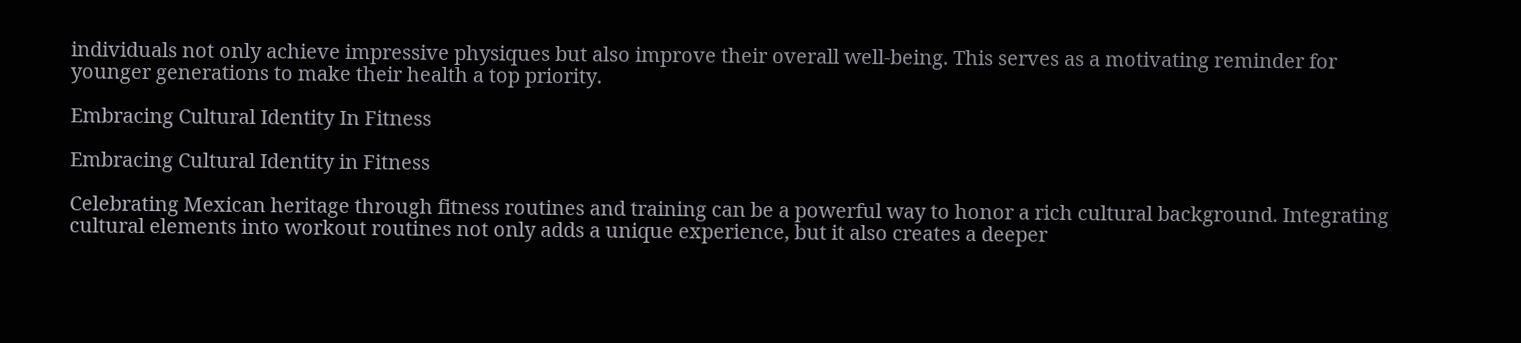individuals not only achieve impressive physiques but also improve their overall well-being. This serves as a motivating reminder for younger generations to make their health a top priority.

Embracing Cultural Identity In Fitness

Embracing Cultural Identity in Fitness

Celebrating Mexican heritage through fitness routines and training can be a powerful way to honor a rich cultural background. Integrating cultural elements into workout routines not only adds a unique experience, but it also creates a deeper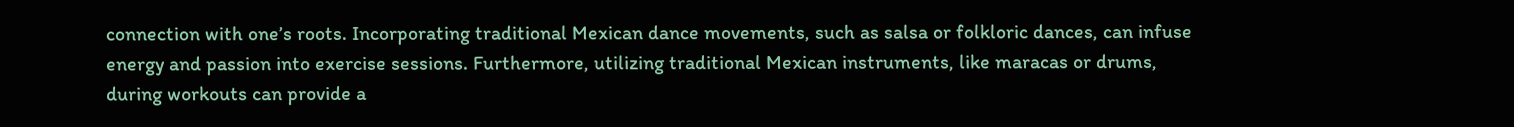connection with one’s roots. Incorporating traditional Mexican dance movements, such as salsa or folkloric dances, can infuse energy and passion into exercise sessions. Furthermore, utilizing traditional Mexican instruments, like maracas or drums, during workouts can provide a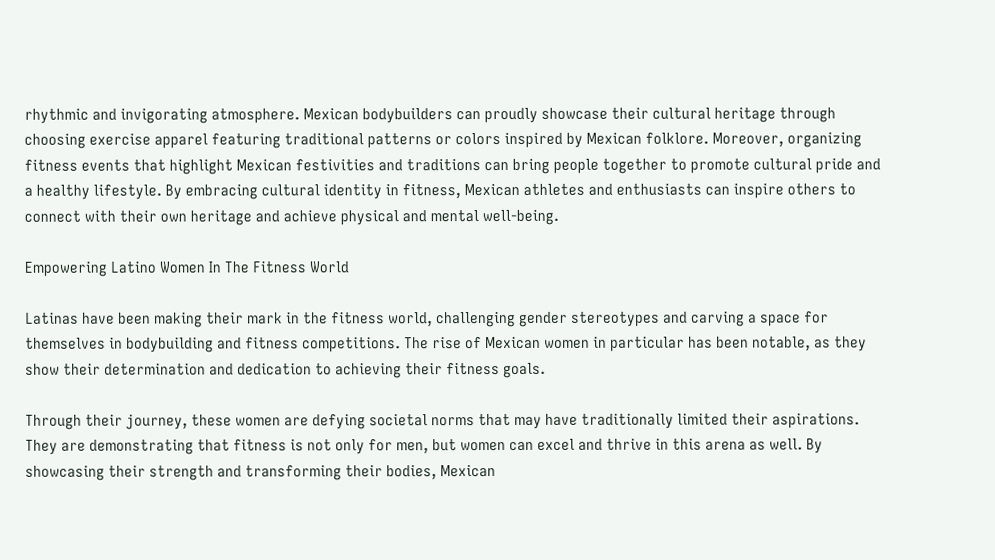rhythmic and invigorating atmosphere. Mexican bodybuilders can proudly showcase their cultural heritage through choosing exercise apparel featuring traditional patterns or colors inspired by Mexican folklore. Moreover, organizing fitness events that highlight Mexican festivities and traditions can bring people together to promote cultural pride and a healthy lifestyle. By embracing cultural identity in fitness, Mexican athletes and enthusiasts can inspire others to connect with their own heritage and achieve physical and mental well-being.

Empowering Latino Women In The Fitness World

Latinas have been making their mark in the fitness world, challenging gender stereotypes and carving a space for themselves in bodybuilding and fitness competitions. The rise of Mexican women in particular has been notable, as they show their determination and dedication to achieving their fitness goals.

Through their journey, these women are defying societal norms that may have traditionally limited their aspirations. They are demonstrating that fitness is not only for men, but women can excel and thrive in this arena as well. By showcasing their strength and transforming their bodies, Mexican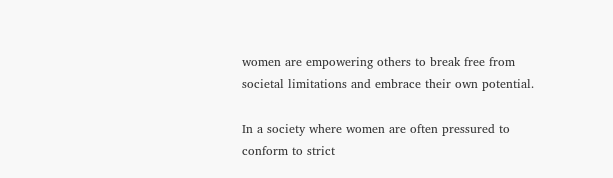women are empowering others to break free from societal limitations and embrace their own potential.

In a society where women are often pressured to conform to strict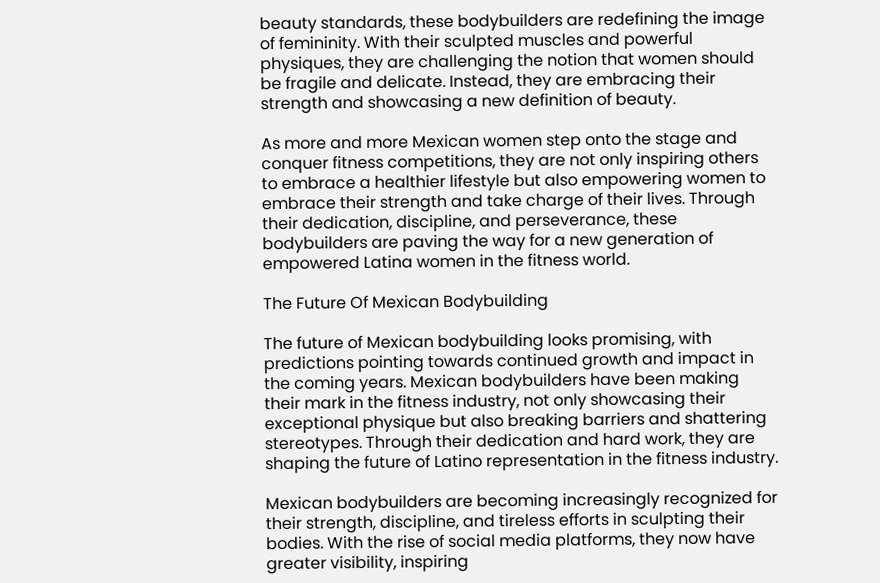beauty standards, these bodybuilders are redefining the image of femininity. With their sculpted muscles and powerful physiques, they are challenging the notion that women should be fragile and delicate. Instead, they are embracing their strength and showcasing a new definition of beauty.

As more and more Mexican women step onto the stage and conquer fitness competitions, they are not only inspiring others to embrace a healthier lifestyle but also empowering women to embrace their strength and take charge of their lives. Through their dedication, discipline, and perseverance, these bodybuilders are paving the way for a new generation of empowered Latina women in the fitness world.

The Future Of Mexican Bodybuilding

The future of Mexican bodybuilding looks promising, with predictions pointing towards continued growth and impact in the coming years. Mexican bodybuilders have been making their mark in the fitness industry, not only showcasing their exceptional physique but also breaking barriers and shattering stereotypes. Through their dedication and hard work, they are shaping the future of Latino representation in the fitness industry.

Mexican bodybuilders are becoming increasingly recognized for their strength, discipline, and tireless efforts in sculpting their bodies. With the rise of social media platforms, they now have greater visibility, inspiring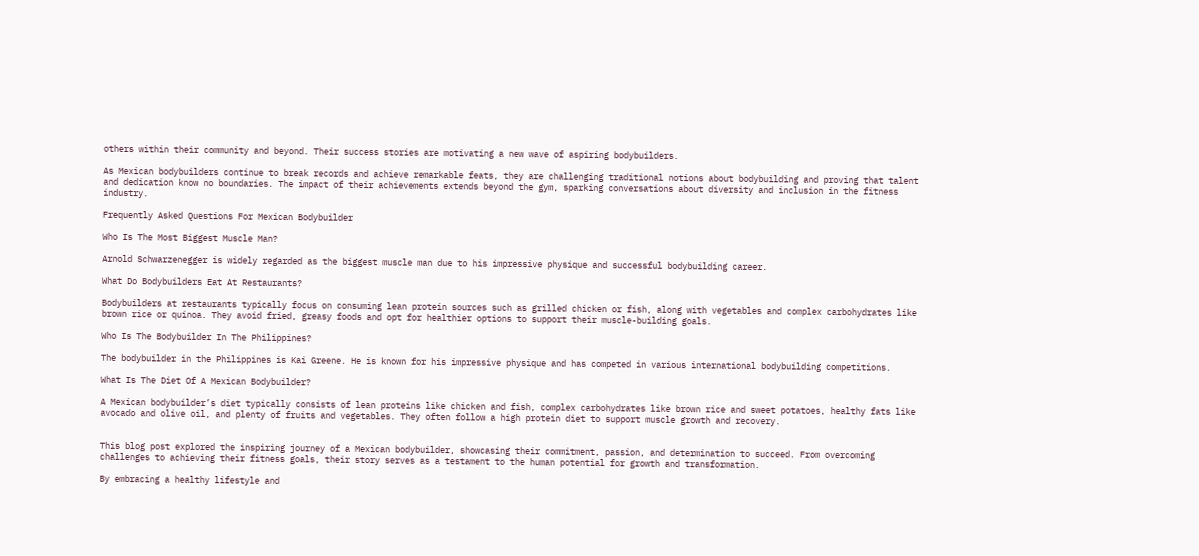others within their community and beyond. Their success stories are motivating a new wave of aspiring bodybuilders.

As Mexican bodybuilders continue to break records and achieve remarkable feats, they are challenging traditional notions about bodybuilding and proving that talent and dedication know no boundaries. The impact of their achievements extends beyond the gym, sparking conversations about diversity and inclusion in the fitness industry.

Frequently Asked Questions For Mexican Bodybuilder

Who Is The Most Biggest Muscle Man?

Arnold Schwarzenegger is widely regarded as the biggest muscle man due to his impressive physique and successful bodybuilding career.

What Do Bodybuilders Eat At Restaurants?

Bodybuilders at restaurants typically focus on consuming lean protein sources such as grilled chicken or fish, along with vegetables and complex carbohydrates like brown rice or quinoa. They avoid fried, greasy foods and opt for healthier options to support their muscle-building goals.

Who Is The Bodybuilder In The Philippines?

The bodybuilder in the Philippines is Kai Greene. He is known for his impressive physique and has competed in various international bodybuilding competitions.

What Is The Diet Of A Mexican Bodybuilder?

A Mexican bodybuilder’s diet typically consists of lean proteins like chicken and fish, complex carbohydrates like brown rice and sweet potatoes, healthy fats like avocado and olive oil, and plenty of fruits and vegetables. They often follow a high protein diet to support muscle growth and recovery.


This blog post explored the inspiring journey of a Mexican bodybuilder, showcasing their commitment, passion, and determination to succeed. From overcoming challenges to achieving their fitness goals, their story serves as a testament to the human potential for growth and transformation.

By embracing a healthy lifestyle and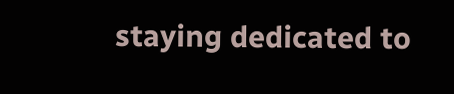staying dedicated to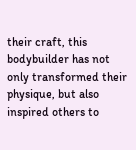their craft, this bodybuilder has not only transformed their physique, but also inspired others to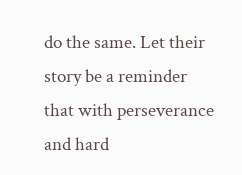do the same. Let their story be a reminder that with perseverance and hard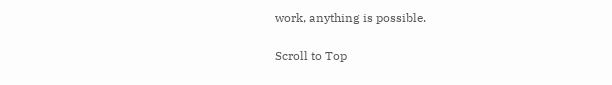work, anything is possible.

Scroll to Top